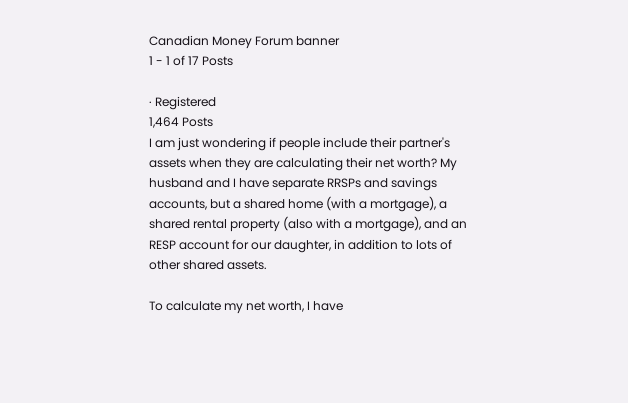Canadian Money Forum banner
1 - 1 of 17 Posts

· Registered
1,464 Posts
I am just wondering if people include their partner's assets when they are calculating their net worth? My husband and I have separate RRSPs and savings accounts, but a shared home (with a mortgage), a shared rental property (also with a mortgage), and an RESP account for our daughter, in addition to lots of other shared assets.

To calculate my net worth, I have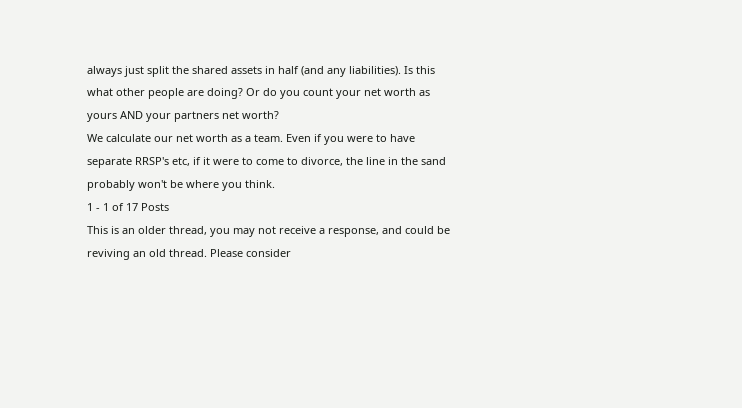always just split the shared assets in half (and any liabilities). Is this what other people are doing? Or do you count your net worth as yours AND your partners net worth?
We calculate our net worth as a team. Even if you were to have separate RRSP's etc, if it were to come to divorce, the line in the sand probably won't be where you think.
1 - 1 of 17 Posts
This is an older thread, you may not receive a response, and could be reviving an old thread. Please consider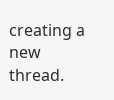creating a new thread.